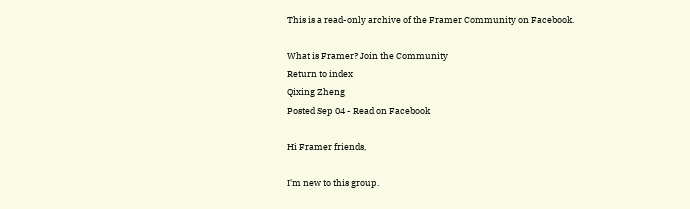This is a read-only archive of the Framer Community on Facebook.

What is Framer? Join the Community
Return to index
Qixing Zheng
Posted Sep 04 - Read on Facebook

Hi Framer friends,

I'm new to this group.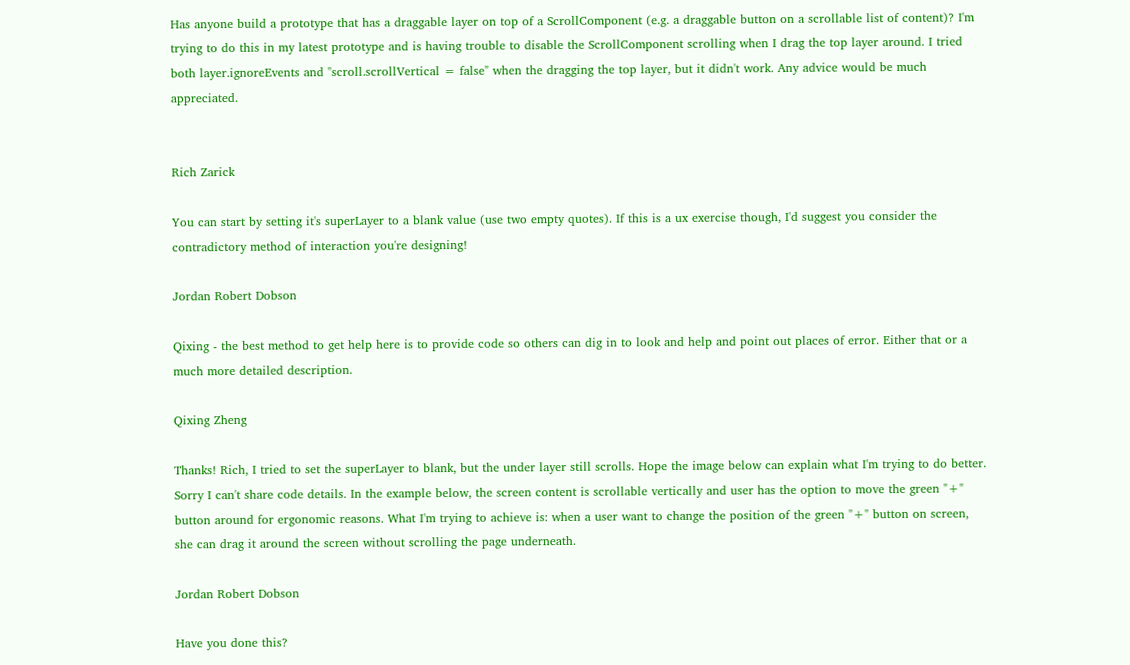Has anyone build a prototype that has a draggable layer on top of a ScrollComponent (e.g. a draggable button on a scrollable list of content)? I'm trying to do this in my latest prototype and is having trouble to disable the ScrollComponent scrolling when I drag the top layer around. I tried both layer.ignoreEvents and "scroll.scrollVertical = false" when the dragging the top layer, but it didn't work. Any advice would be much appreciated.


Rich Zarick

You can start by setting it's superLayer to a blank value (use two empty quotes). If this is a ux exercise though, I'd suggest you consider the contradictory method of interaction you're designing!

Jordan Robert Dobson

Qixing - the best method to get help here is to provide code so others can dig in to look and help and point out places of error. Either that or a much more detailed description.

Qixing Zheng

Thanks! Rich, I tried to set the superLayer to blank, but the under layer still scrolls. Hope the image below can explain what I'm trying to do better. Sorry I can't share code details. In the example below, the screen content is scrollable vertically and user has the option to move the green "+" button around for ergonomic reasons. What I'm trying to achieve is: when a user want to change the position of the green "+" button on screen, she can drag it around the screen without scrolling the page underneath.

Jordan Robert Dobson

Have you done this?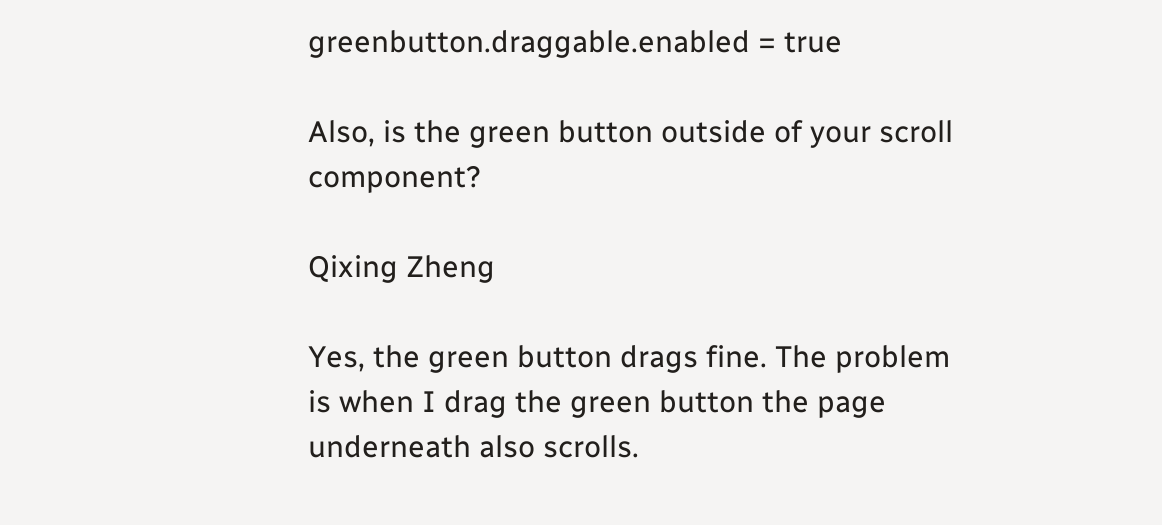greenbutton.draggable.enabled = true

Also, is the green button outside of your scroll component?

Qixing Zheng

Yes, the green button drags fine. The problem is when I drag the green button the page underneath also scrolls.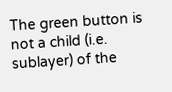The green button is not a child (i.e. sublayer) of the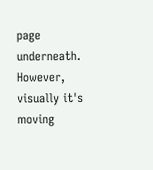page underneath. However, visually it's moving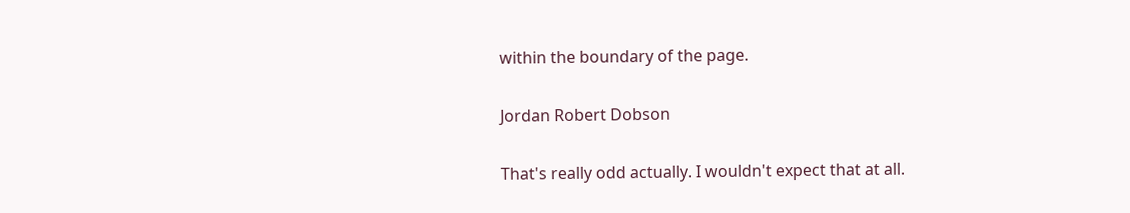within the boundary of the page.

Jordan Robert Dobson

That's really odd actually. I wouldn't expect that at all.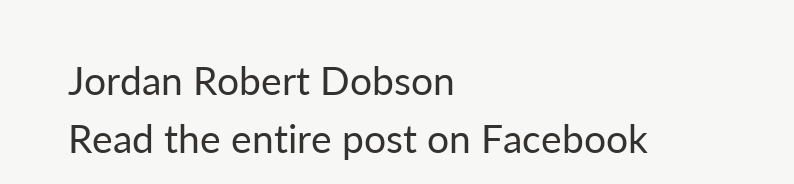Jordan Robert Dobson
Read the entire post on Facebook